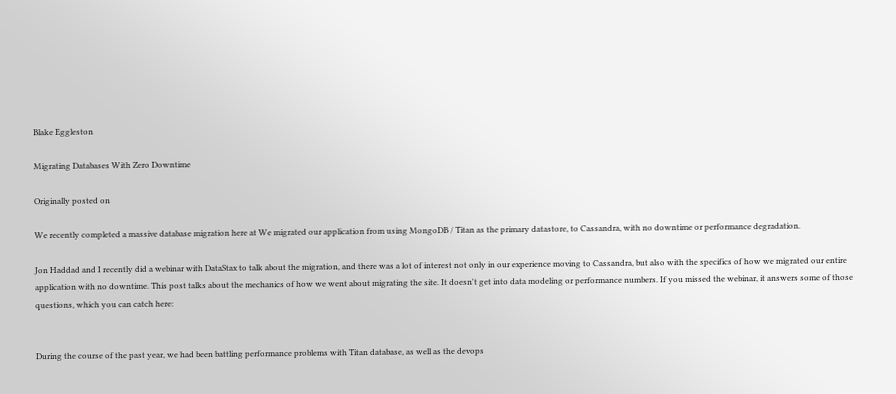Blake Eggleston

Migrating Databases With Zero Downtime

Originally posted on

We recently completed a massive database migration here at We migrated our application from using MongoDB / Titan as the primary datastore, to Cassandra, with no downtime or performance degradation.

Jon Haddad and I recently did a webinar with DataStax to talk about the migration, and there was a lot of interest not only in our experience moving to Cassandra, but also with the specifics of how we migrated our entire application with no downtime. This post talks about the mechanics of how we went about migrating the site. It doesn't get into data modeling or performance numbers. If you missed the webinar, it answers some of those questions, which you can catch here:


During the course of the past year, we had been battling performance problems with Titan database, as well as the devops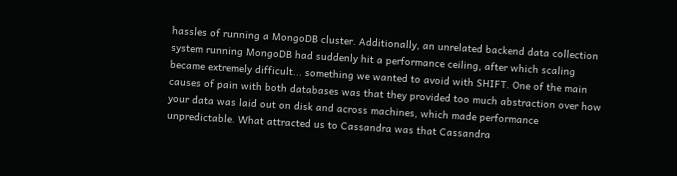hassles of running a MongoDB cluster. Additionally, an unrelated backend data collection system running MongoDB had suddenly hit a performance ceiling, after which scaling became extremely difficult... something we wanted to avoid with SHIFT. One of the main causes of pain with both databases was that they provided too much abstraction over how your data was laid out on disk and across machines, which made performance unpredictable. What attracted us to Cassandra was that Cassandra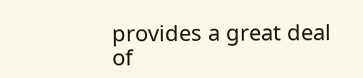provides a great deal of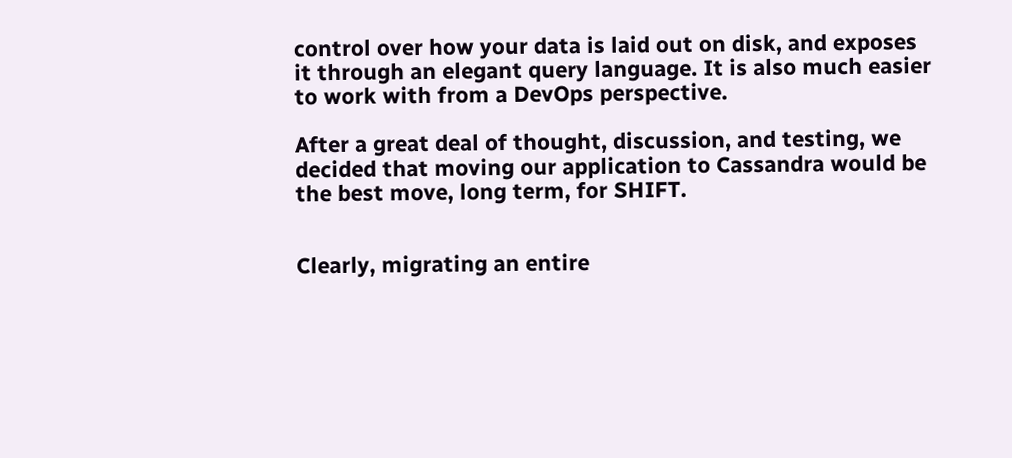control over how your data is laid out on disk, and exposes it through an elegant query language. It is also much easier to work with from a DevOps perspective.

After a great deal of thought, discussion, and testing, we decided that moving our application to Cassandra would be the best move, long term, for SHIFT.


Clearly, migrating an entire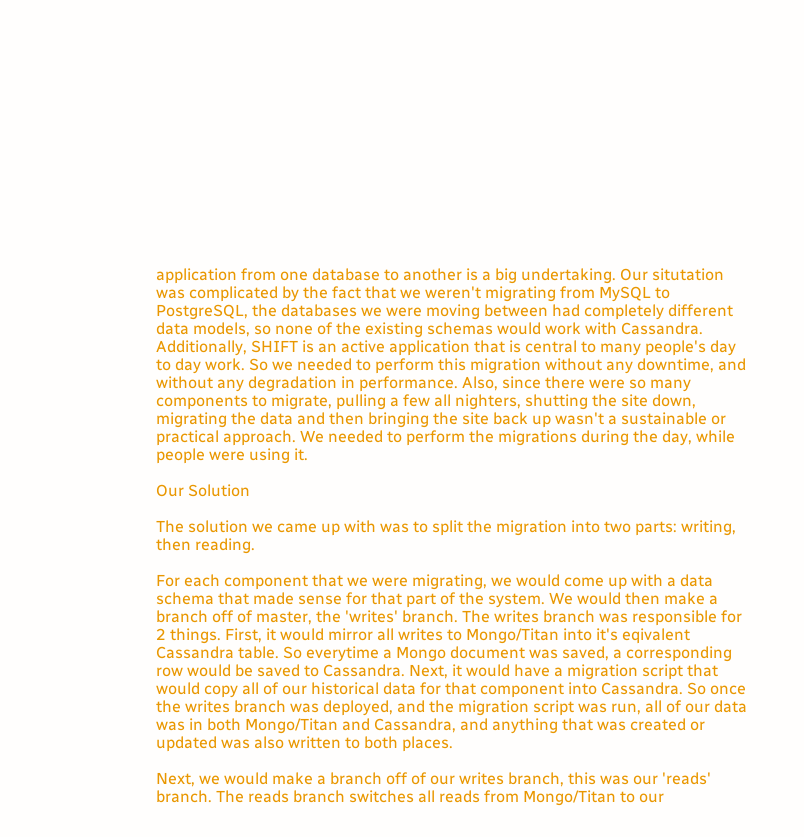application from one database to another is a big undertaking. Our situtation was complicated by the fact that we weren't migrating from MySQL to PostgreSQL, the databases we were moving between had completely different data models, so none of the existing schemas would work with Cassandra. Additionally, SHIFT is an active application that is central to many people's day to day work. So we needed to perform this migration without any downtime, and without any degradation in performance. Also, since there were so many components to migrate, pulling a few all nighters, shutting the site down, migrating the data and then bringing the site back up wasn't a sustainable or practical approach. We needed to perform the migrations during the day, while people were using it.

Our Solution

The solution we came up with was to split the migration into two parts: writing, then reading.

For each component that we were migrating, we would come up with a data schema that made sense for that part of the system. We would then make a branch off of master, the 'writes' branch. The writes branch was responsible for 2 things. First, it would mirror all writes to Mongo/Titan into it's eqivalent Cassandra table. So everytime a Mongo document was saved, a corresponding row would be saved to Cassandra. Next, it would have a migration script that would copy all of our historical data for that component into Cassandra. So once the writes branch was deployed, and the migration script was run, all of our data was in both Mongo/Titan and Cassandra, and anything that was created or updated was also written to both places.

Next, we would make a branch off of our writes branch, this was our 'reads' branch. The reads branch switches all reads from Mongo/Titan to our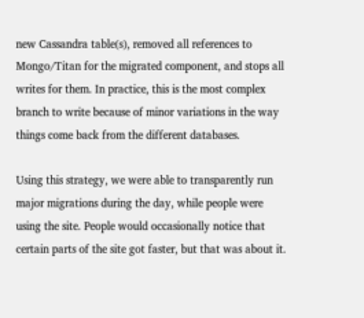new Cassandra table(s), removed all references to Mongo/Titan for the migrated component, and stops all writes for them. In practice, this is the most complex branch to write because of minor variations in the way things come back from the different databases.

Using this strategy, we were able to transparently run major migrations during the day, while people were using the site. People would occasionally notice that certain parts of the site got faster, but that was about it.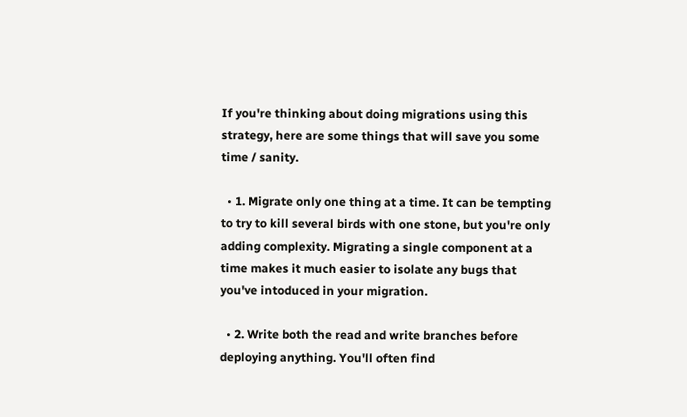If you're thinking about doing migrations using this strategy, here are some things that will save you some time / sanity.

  • 1. Migrate only one thing at a time. It can be tempting to try to kill several birds with one stone, but you're only adding complexity. Migrating a single component at a time makes it much easier to isolate any bugs that you've intoduced in your migration.

  • 2. Write both the read and write branches before deploying anything. You'll often find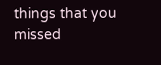things that you missed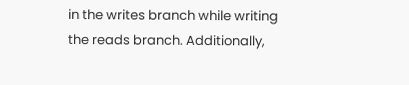in the writes branch while writing the reads branch. Additionally,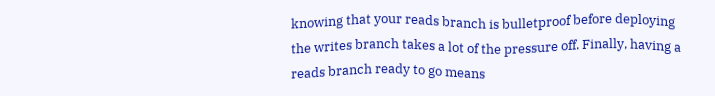knowing that your reads branch is bulletproof before deploying the writes branch takes a lot of the pressure off. Finally, having a reads branch ready to go means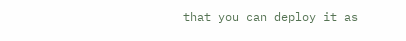that you can deploy it as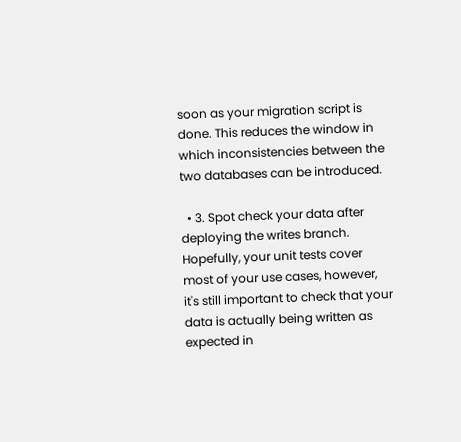soon as your migration script is done. This reduces the window in which inconsistencies between the two databases can be introduced.

  • 3. Spot check your data after deploying the writes branch. Hopefully, your unit tests cover most of your use cases, however, it's still important to check that your data is actually being written as expected in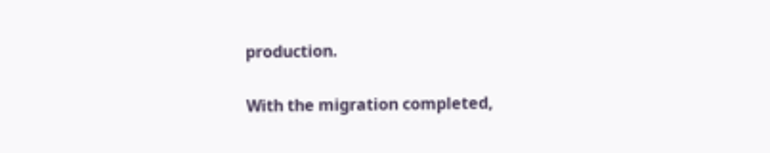production.


With the migration completed,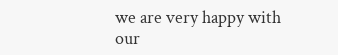we are very happy with our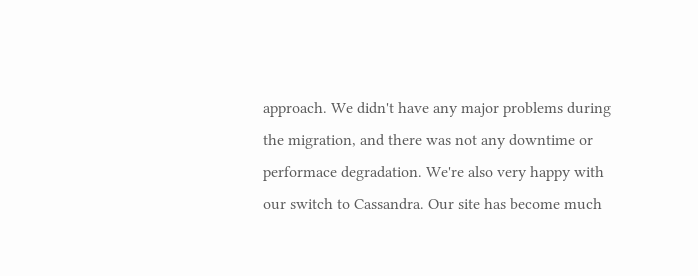approach. We didn't have any major problems during the migration, and there was not any downtime or performace degradation. We're also very happy with our switch to Cassandra. Our site has become much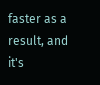faster as a result, and it's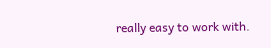really easy to work with.